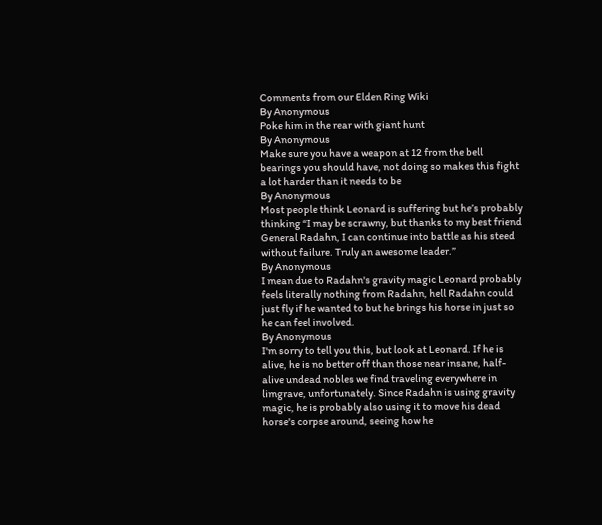Comments from our Elden Ring Wiki
By Anonymous
Poke him in the rear with giant hunt
By Anonymous
Make sure you have a weapon at 12 from the bell bearings you should have, not doing so makes this fight a lot harder than it needs to be
By Anonymous
Most people think Leonard is suffering but he’s probably thinking “I may be scrawny, but thanks to my best friend General Radahn, I can continue into battle as his steed without failure. Truly an awesome leader.”
By Anonymous
I mean due to Radahn's gravity magic Leonard probably feels literally nothing from Radahn, hell Radahn could just fly if he wanted to but he brings his horse in just so he can feel involved.
By Anonymous
I'm sorry to tell you this, but look at Leonard. If he is alive, he is no better off than those near insane, half-alive undead nobles we find traveling everywhere in limgrave, unfortunately. Since Radahn is using gravity magic, he is probably also using it to move his dead horse's corpse around, seeing how he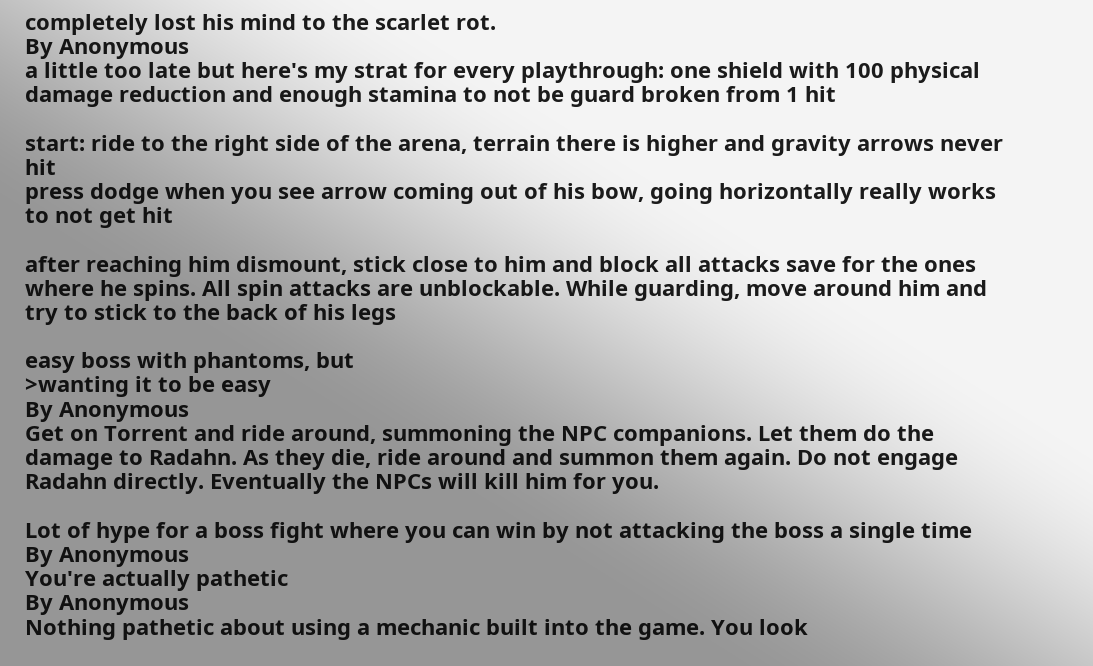completely lost his mind to the scarlet rot.
By Anonymous
a little too late but here's my strat for every playthrough: one shield with 100 physical damage reduction and enough stamina to not be guard broken from 1 hit

start: ride to the right side of the arena, terrain there is higher and gravity arrows never hit
press dodge when you see arrow coming out of his bow, going horizontally really works to not get hit

after reaching him dismount, stick close to him and block all attacks save for the ones where he spins. All spin attacks are unblockable. While guarding, move around him and try to stick to the back of his legs

easy boss with phantoms, but
>wanting it to be easy
By Anonymous
Get on Torrent and ride around, summoning the NPC companions. Let them do the damage to Radahn. As they die, ride around and summon them again. Do not engage Radahn directly. Eventually the NPCs will kill him for you.

Lot of hype for a boss fight where you can win by not attacking the boss a single time
By Anonymous
You're actually pathetic
By Anonymous
Nothing pathetic about using a mechanic built into the game. You look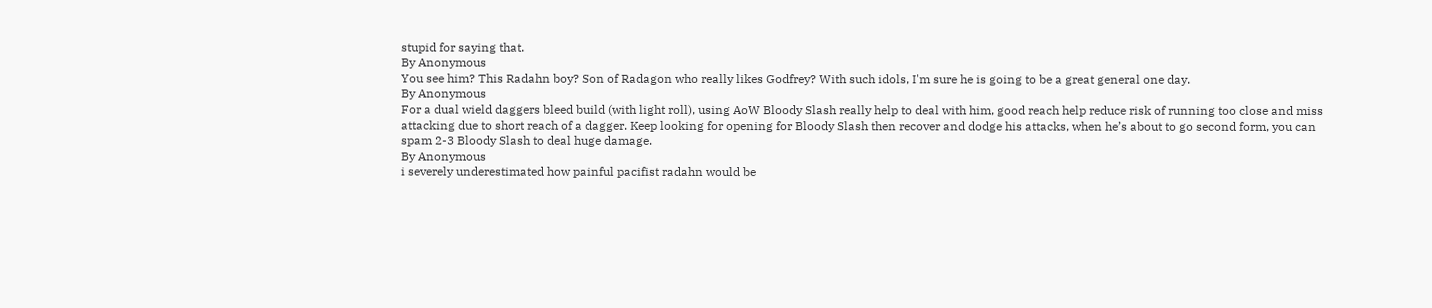stupid for saying that.
By Anonymous
You see him? This Radahn boy? Son of Radagon who really likes Godfrey? With such idols, I'm sure he is going to be a great general one day.
By Anonymous
For a dual wield daggers bleed build (with light roll), using AoW Bloody Slash really help to deal with him, good reach help reduce risk of running too close and miss attacking due to short reach of a dagger. Keep looking for opening for Bloody Slash then recover and dodge his attacks, when he’s about to go second form, you can spam 2-3 Bloody Slash to deal huge damage.
By Anonymous
i severely underestimated how painful pacifist radahn would be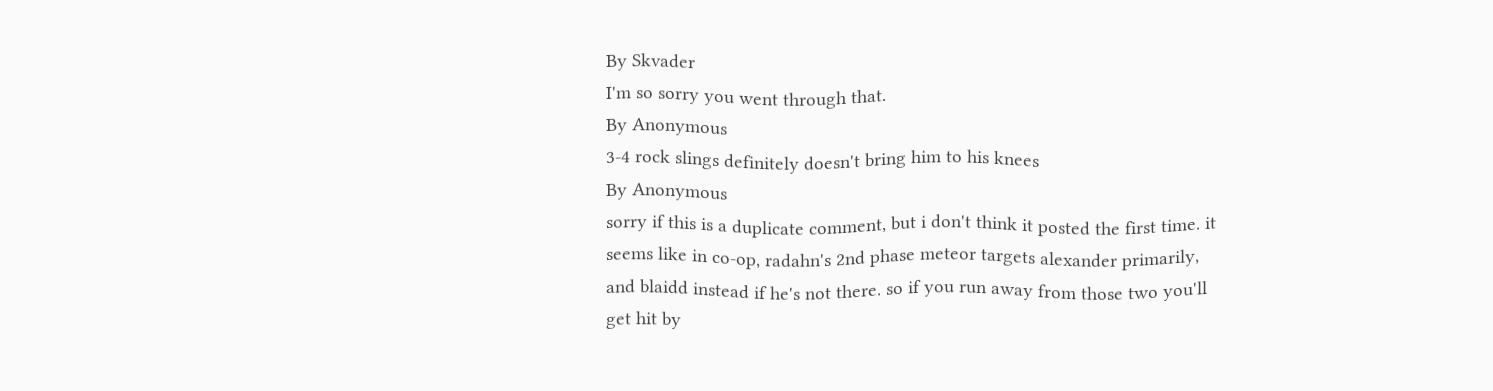By Skvader
I'm so sorry you went through that.
By Anonymous
3-4 rock slings definitely doesn't bring him to his knees
By Anonymous
sorry if this is a duplicate comment, but i don't think it posted the first time. it seems like in co-op, radahn's 2nd phase meteor targets alexander primarily, and blaidd instead if he's not there. so if you run away from those two you'll get hit by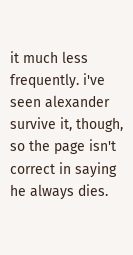it much less frequently. i've seen alexander survive it, though, so the page isn't correct in saying he always dies.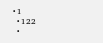• 1
  • 122
  •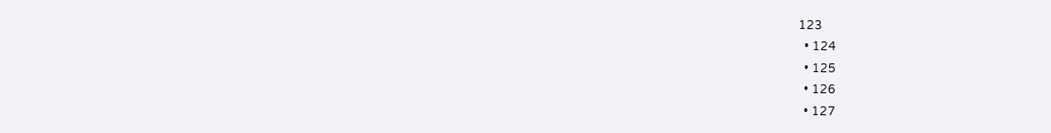123
  • 124
  • 125
  • 126
  • 127